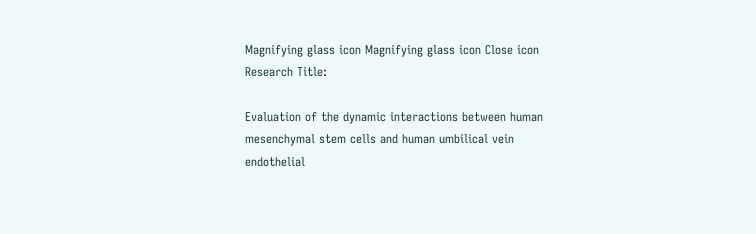Magnifying glass icon Magnifying glass icon Close icon
Research Title:

Evaluation of the dynamic interactions between human mesenchymal stem cells and human umbilical vein endothelial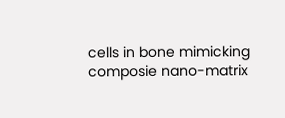cells in bone mimicking composie nano-matrix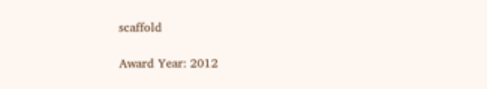scaffold

Award Year: 2012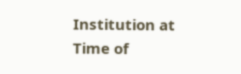Institution at Time of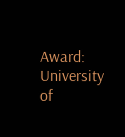Award: University of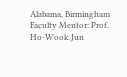Alabama, Birmingham
Faculty Mentor: Prof. Ho-Wook Jun